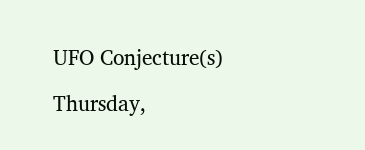UFO Conjecture(s)

Thursday,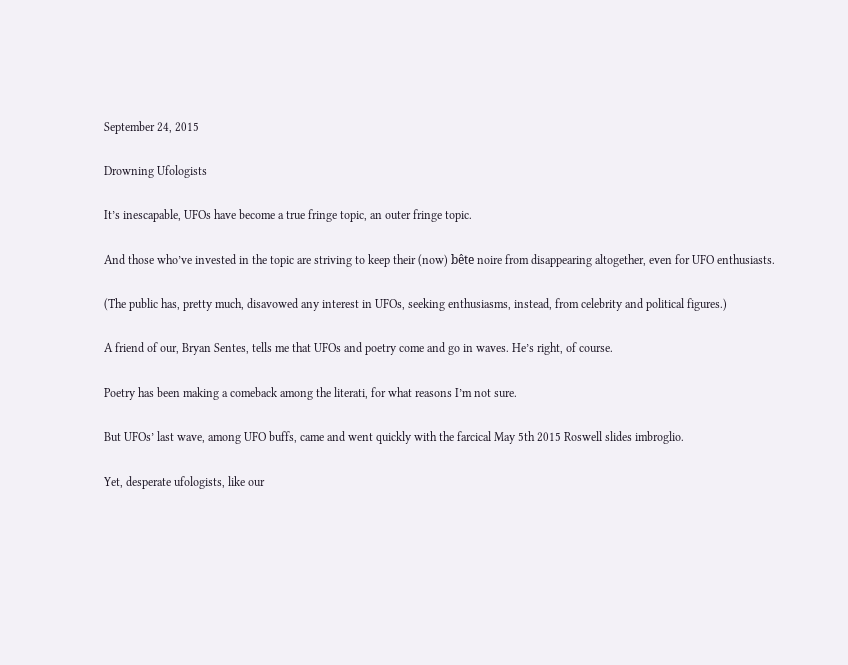September 24, 2015

Drowning Ufologists

It’s inescapable, UFOs have become a true fringe topic, an outer fringe topic.

And those who’ve invested in the topic are striving to keep their (now) bête noire from disappearing altogether, even for UFO enthusiasts.

(The public has, pretty much, disavowed any interest in UFOs, seeking enthusiasms, instead, from celebrity and political figures.)

A friend of our, Bryan Sentes, tells me that UFOs and poetry come and go in waves. He’s right, of course.

Poetry has been making a comeback among the literati, for what reasons I’m not sure.

But UFOs’ last wave, among UFO buffs, came and went quickly with the farcical May 5th 2015 Roswell slides imbroglio.

Yet, desperate ufologists, like our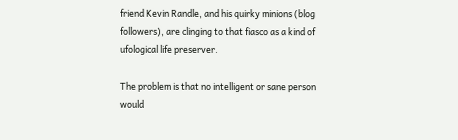friend Kevin Randle, and his quirky minions (blog followers), are clinging to that fiasco as a kind of ufological life preserver.

The problem is that no intelligent or sane person would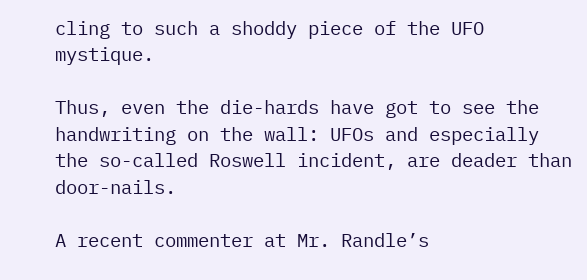cling to such a shoddy piece of the UFO mystique.

Thus, even the die-hards have got to see the handwriting on the wall: UFOs and especially the so-called Roswell incident, are deader than door-nails.

A recent commenter at Mr. Randle’s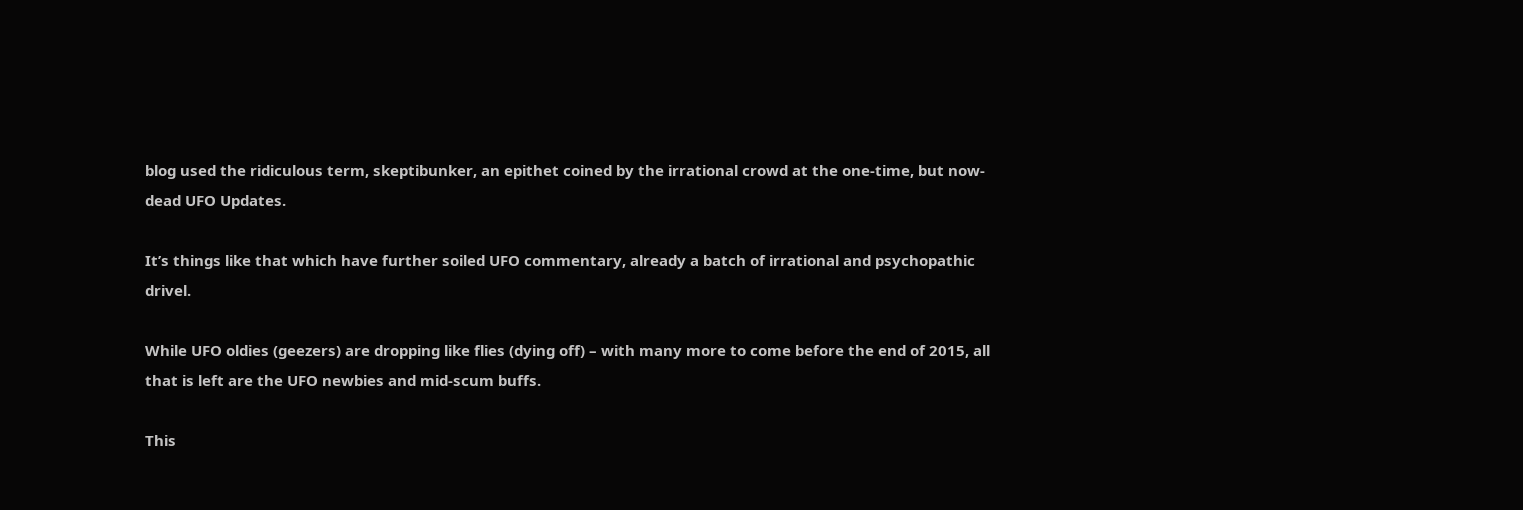blog used the ridiculous term, skeptibunker, an epithet coined by the irrational crowd at the one-time, but now-dead UFO Updates.

It’s things like that which have further soiled UFO commentary, already a batch of irrational and psychopathic drivel.

While UFO oldies (geezers) are dropping like flies (dying off) – with many more to come before the end of 2015, all that is left are the UFO newbies and mid-scum buffs.

This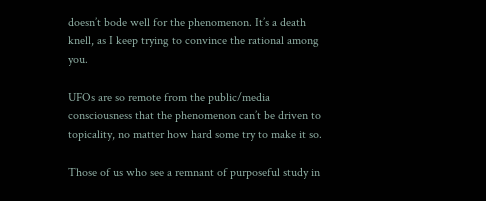doesn’t bode well for the phenomenon. It’s a death knell, as I keep trying to convince the rational among you.

UFOs are so remote from the public/media consciousness that the phenomenon can’t be driven to topicality, no matter how hard some try to make it so.

Those of us who see a remnant of purposeful study in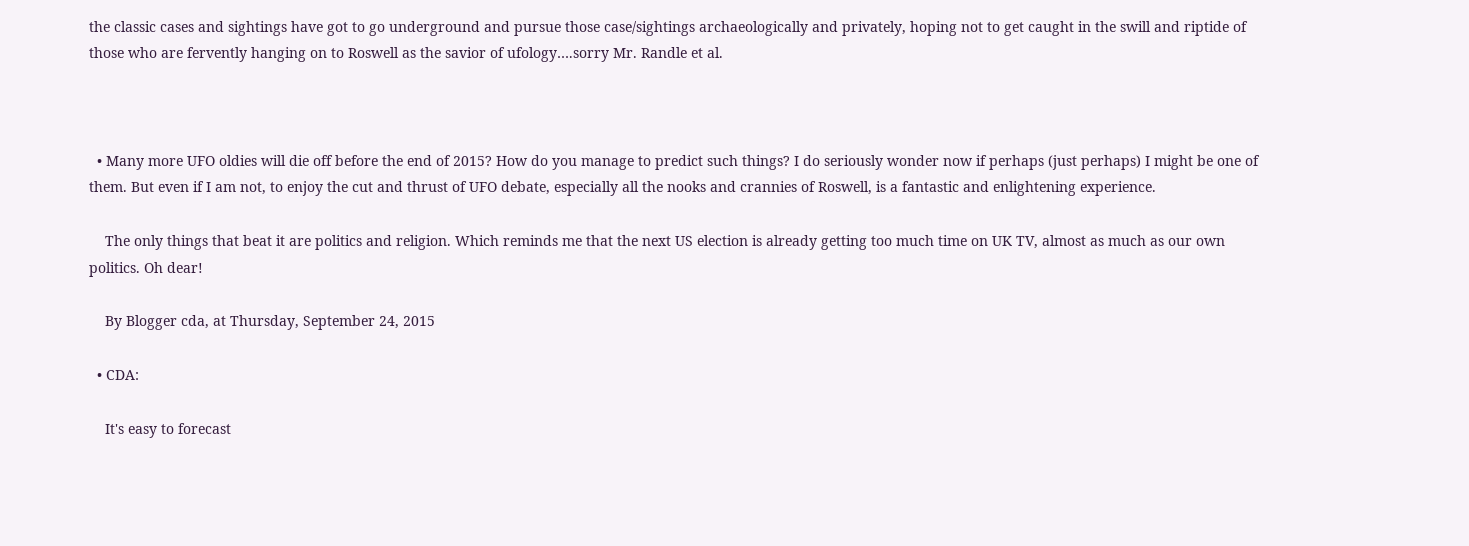the classic cases and sightings have got to go underground and pursue those case/sightings archaeologically and privately, hoping not to get caught in the swill and riptide of those who are fervently hanging on to Roswell as the savior of ufology….sorry Mr. Randle et al.



  • Many more UFO oldies will die off before the end of 2015? How do you manage to predict such things? I do seriously wonder now if perhaps (just perhaps) I might be one of them. But even if I am not, to enjoy the cut and thrust of UFO debate, especially all the nooks and crannies of Roswell, is a fantastic and enlightening experience.

    The only things that beat it are politics and religion. Which reminds me that the next US election is already getting too much time on UK TV, almost as much as our own politics. Oh dear!

    By Blogger cda, at Thursday, September 24, 2015

  • CDA:

    It's easy to forecast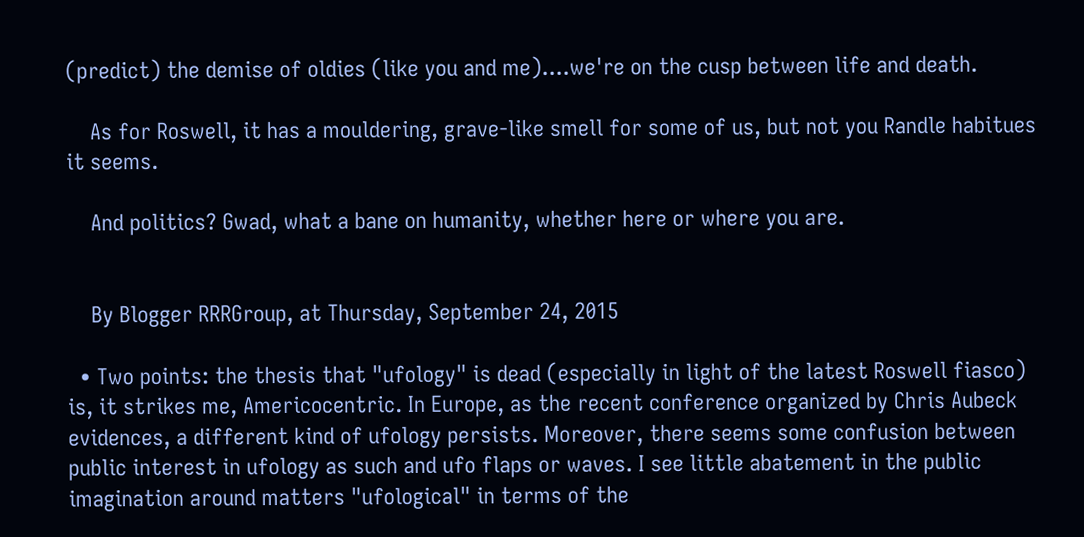(predict) the demise of oldies (like you and me)....we're on the cusp between life and death.

    As for Roswell, it has a mouldering, grave-like smell for some of us, but not you Randle habitues it seems.

    And politics? Gwad, what a bane on humanity, whether here or where you are.


    By Blogger RRRGroup, at Thursday, September 24, 2015

  • Two points: the thesis that "ufology" is dead (especially in light of the latest Roswell fiasco) is, it strikes me, Americocentric. In Europe, as the recent conference organized by Chris Aubeck evidences, a different kind of ufology persists. Moreover, there seems some confusion between public interest in ufology as such and ufo flaps or waves. I see little abatement in the public imagination around matters "ufological" in terms of the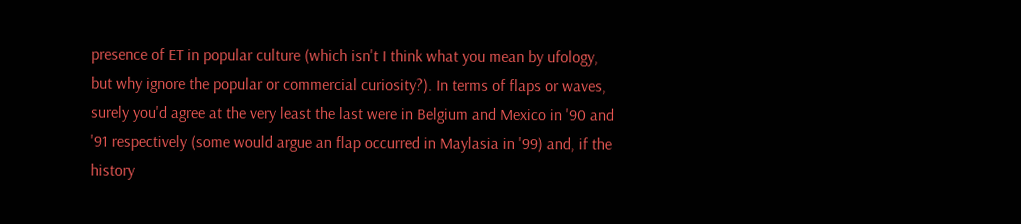presence of ET in popular culture (which isn't I think what you mean by ufology, but why ignore the popular or commercial curiosity?). In terms of flaps or waves, surely you'd agree at the very least the last were in Belgium and Mexico in '90 and '91 respectively (some would argue an flap occurred in Maylasia in '99) and, if the history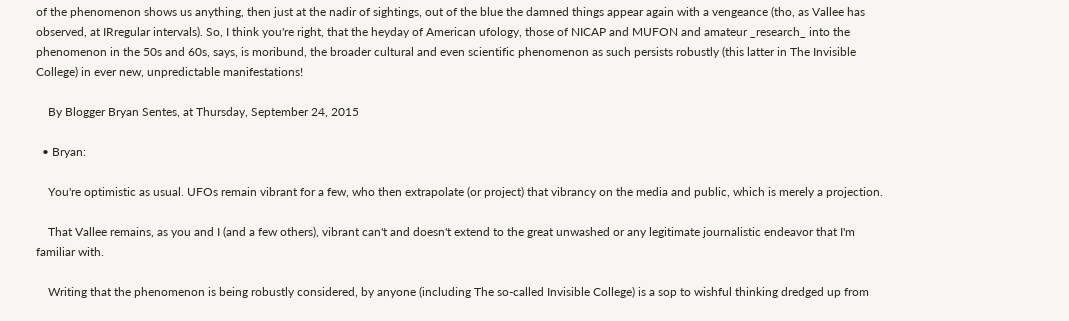of the phenomenon shows us anything, then just at the nadir of sightings, out of the blue the damned things appear again with a vengeance (tho, as Vallee has observed, at IRregular intervals). So, I think you're right, that the heyday of American ufology, those of NICAP and MUFON and amateur _research_ into the phenomenon in the 50s and 60s, says, is moribund, the broader cultural and even scientific phenomenon as such persists robustly (this latter in The Invisible College) in ever new, unpredictable manifestations!

    By Blogger Bryan Sentes, at Thursday, September 24, 2015

  • Bryan:

    You're optimistic as usual. UFOs remain vibrant for a few, who then extrapolate (or project) that vibrancy on the media and public, which is merely a projection.

    That Vallee remains, as you and I (and a few others), vibrant can't and doesn't extend to the great unwashed or any legitimate journalistic endeavor that I'm familiar with.

    Writing that the phenomenon is being robustly considered, by anyone (including The so-called Invisible College) is a sop to wishful thinking dredged up from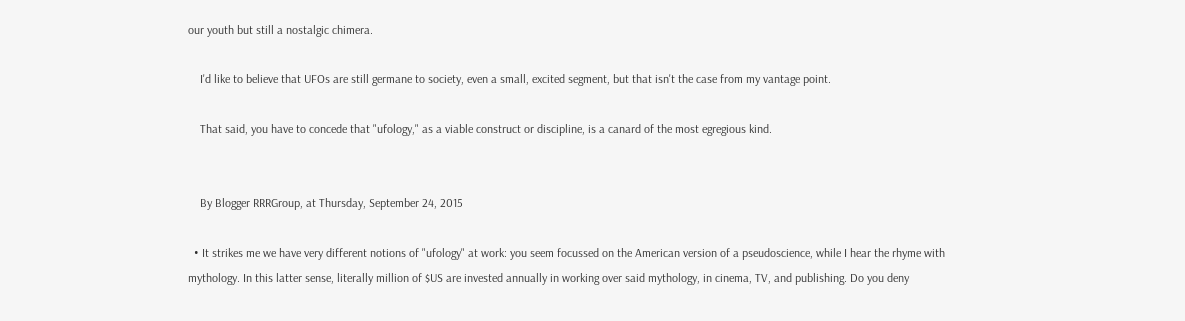our youth but still a nostalgic chimera.

    I'd like to believe that UFOs are still germane to society, even a small, excited segment, but that isn't the case from my vantage point.

    That said, you have to concede that "ufology," as a viable construct or discipline, is a canard of the most egregious kind.


    By Blogger RRRGroup, at Thursday, September 24, 2015

  • It strikes me we have very different notions of "ufology" at work: you seem focussed on the American version of a pseudoscience, while I hear the rhyme with mythology. In this latter sense, literally million of $US are invested annually in working over said mythology, in cinema, TV, and publishing. Do you deny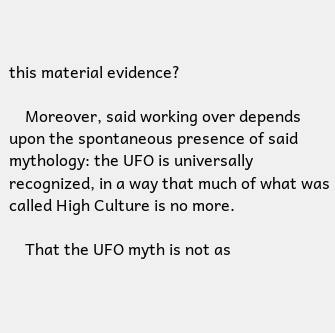this material evidence?

    Moreover, said working over depends upon the spontaneous presence of said mythology: the UFO is universally recognized, in a way that much of what was called High Culture is no more.

    That the UFO myth is not as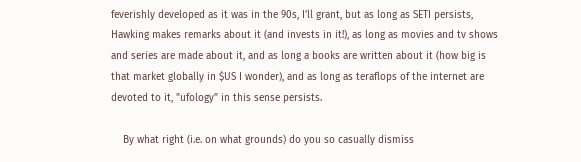feverishly developed as it was in the 90s, I'll grant, but as long as SETI persists, Hawking makes remarks about it (and invests in it!), as long as movies and tv shows and series are made about it, and as long a books are written about it (how big is that market globally in $US I wonder), and as long as teraflops of the internet are devoted to it, "ufology" in this sense persists.

    By what right (i.e. on what grounds) do you so casually dismiss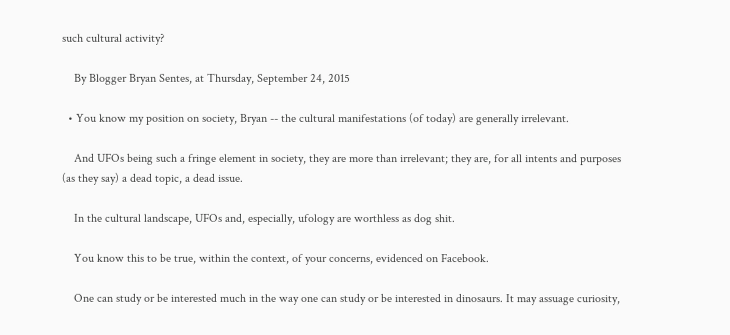such cultural activity?

    By Blogger Bryan Sentes, at Thursday, September 24, 2015

  • You know my position on society, Bryan -- the cultural manifestations (of today) are generally irrelevant.

    And UFOs being such a fringe element in society, they are more than irrelevant; they are, for all intents and purposes (as they say) a dead topic, a dead issue.

    In the cultural landscape, UFOs and, especially, ufology are worthless as dog shit.

    You know this to be true, within the context, of your concerns, evidenced on Facebook.

    One can study or be interested much in the way one can study or be interested in dinosaurs. It may assuage curiosity,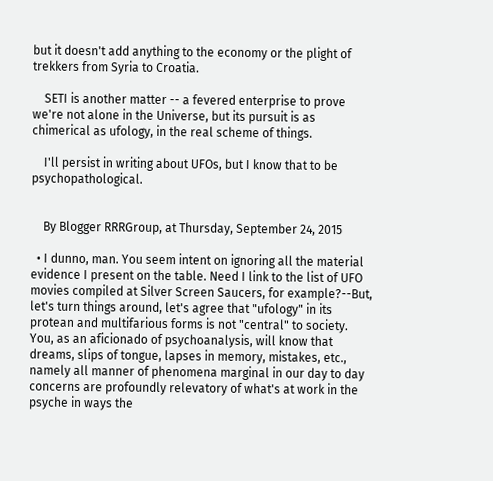but it doesn't add anything to the economy or the plight of trekkers from Syria to Croatia.

    SETI is another matter -- a fevered enterprise to prove we're not alone in the Universe, but its pursuit is as chimerical as ufology, in the real scheme of things.

    I'll persist in writing about UFOs, but I know that to be psychopathological.


    By Blogger RRRGroup, at Thursday, September 24, 2015

  • I dunno, man. You seem intent on ignoring all the material evidence I present on the table. Need I link to the list of UFO movies compiled at Silver Screen Saucers, for example?--But, let's turn things around, let's agree that "ufology" in its protean and multifarious forms is not "central" to society. You, as an aficionado of psychoanalysis, will know that dreams, slips of tongue, lapses in memory, mistakes, etc., namely all manner of phenomena marginal in our day to day concerns are profoundly relevatory of what's at work in the psyche in ways the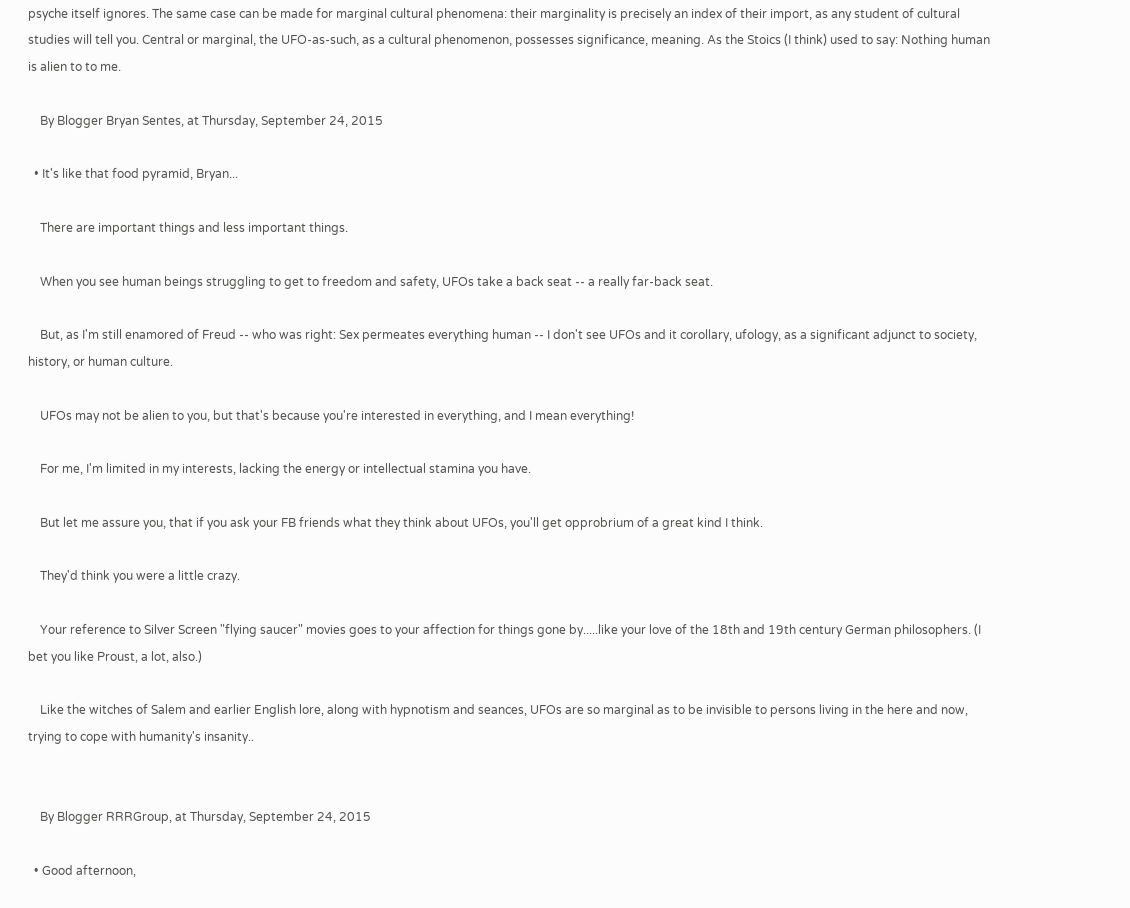psyche itself ignores. The same case can be made for marginal cultural phenomena: their marginality is precisely an index of their import, as any student of cultural studies will tell you. Central or marginal, the UFO-as-such, as a cultural phenomenon, possesses significance, meaning. As the Stoics (I think) used to say: Nothing human is alien to to me.

    By Blogger Bryan Sentes, at Thursday, September 24, 2015

  • It's like that food pyramid, Bryan...

    There are important things and less important things.

    When you see human beings struggling to get to freedom and safety, UFOs take a back seat -- a really far-back seat.

    But, as I'm still enamored of Freud -- who was right: Sex permeates everything human -- I don't see UFOs and it corollary, ufology, as a significant adjunct to society, history, or human culture.

    UFOs may not be alien to you, but that's because you're interested in everything, and I mean everything!

    For me, I'm limited in my interests, lacking the energy or intellectual stamina you have.

    But let me assure you, that if you ask your FB friends what they think about UFOs, you'll get opprobrium of a great kind I think.

    They'd think you were a little crazy.

    Your reference to Silver Screen "flying saucer" movies goes to your affection for things gone by.....like your love of the 18th and 19th century German philosophers. (I bet you like Proust, a lot, also.)

    Like the witches of Salem and earlier English lore, along with hypnotism and seances, UFOs are so marginal as to be invisible to persons living in the here and now, trying to cope with humanity's insanity..


    By Blogger RRRGroup, at Thursday, September 24, 2015

  • Good afternoon,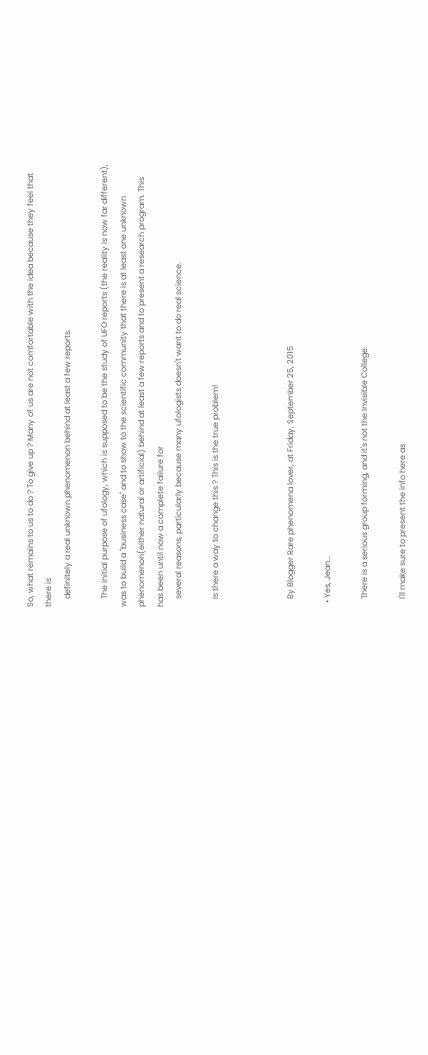So, what remains to us to do ? To give up ? Many of us are not comfortable with the idea because they feel that there is
    definitely a real unknown phenomenon behind at least a few reports.

    The initial purpose of ufology, which is supposed to be the study of UFO reports (the reality is now far different), was to build a "business case" and to show to the scientific community that there is at least one unknown phenomenon(either natural or artificial) behind at least a few reports and to present a research program. This has been until now a complete failure for
    several reasons, particularly because many ufologists doesn't want to do real science.

    Is there a way to change this ? This is the true problem!



    By Blogger Rare phenomena lover, at Friday, September 25, 2015

  • Yes, Jean...

    There is a serious group forming, and it's not the Invisible College.

    I'll make sure to present the info here as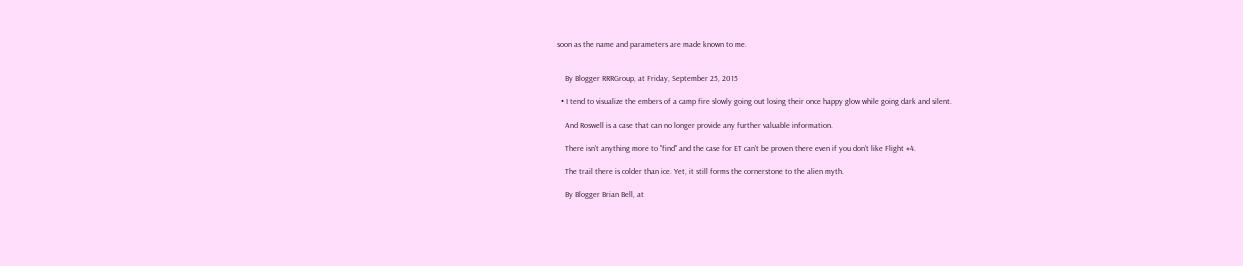soon as the name and parameters are made known to me.


    By Blogger RRRGroup, at Friday, September 25, 2015

  • I tend to visualize the embers of a camp fire slowly going out losing their once happy glow while going dark and silent.

    And Roswell is a case that can no longer provide any further valuable information.

    There isn't anything more to "find" and the case for ET can't be proven there even if you don't like Flight #4.

    The trail there is colder than ice. Yet, it still forms the cornerstone to the alien myth.

    By Blogger Brian Bell, at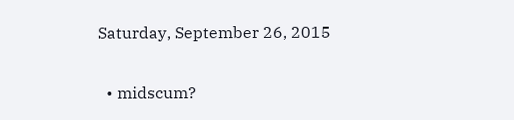Saturday, September 26, 2015

  • midscum?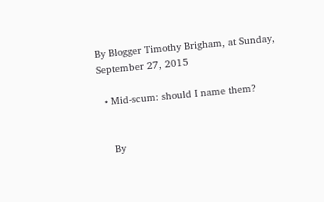By Blogger Timothy Brigham, at Sunday, September 27, 2015

  • Mid-scum: should I name them?


    By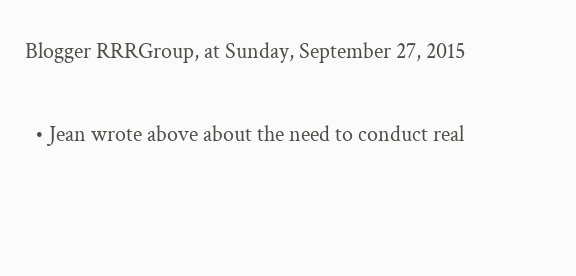Blogger RRRGroup, at Sunday, September 27, 2015

  • Jean wrote above about the need to conduct real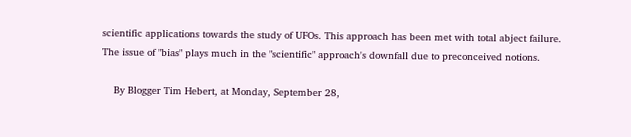scientific applications towards the study of UFOs. This approach has been met with total abject failure. The issue of "bias" plays much in the "scientific" approach's downfall due to preconceived notions.

    By Blogger Tim Hebert, at Monday, September 28,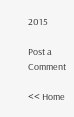2015

Post a Comment

<< Home